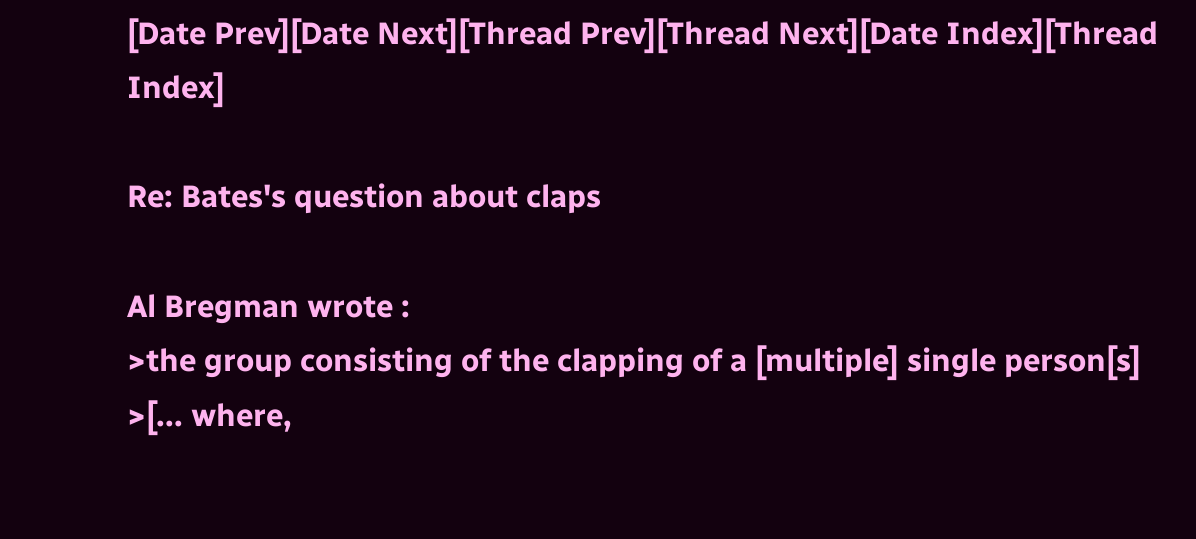[Date Prev][Date Next][Thread Prev][Thread Next][Date Index][Thread Index]

Re: Bates's question about claps

Al Bregman wrote :
>the group consisting of the clapping of a [multiple] single person[s]
>[... where,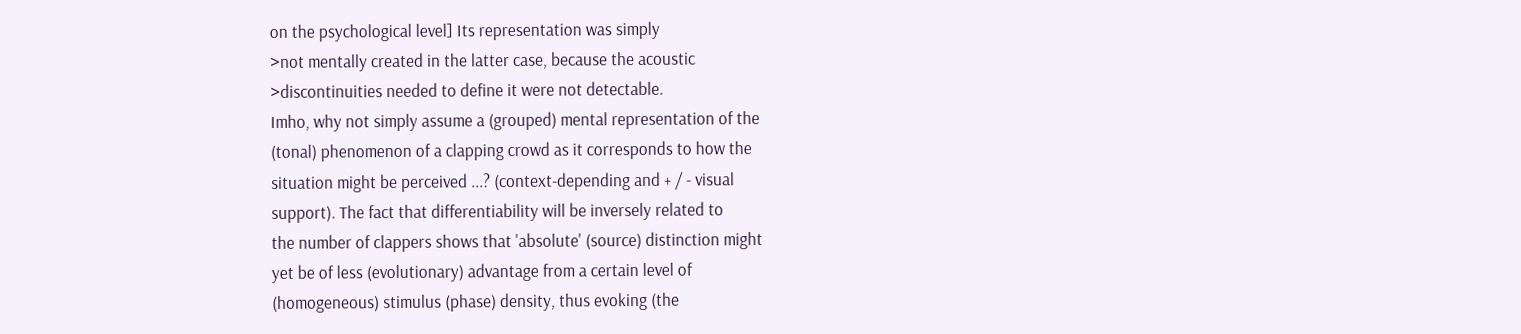on the psychological level] Its representation was simply
>not mentally created in the latter case, because the acoustic
>discontinuities needed to define it were not detectable.
Imho, why not simply assume a (grouped) mental representation of the
(tonal) phenomenon of a clapping crowd as it corresponds to how the
situation might be perceived ...? (context-depending and + / - visual
support). The fact that differentiability will be inversely related to
the number of clappers shows that 'absolute' (source) distinction might
yet be of less (evolutionary) advantage from a certain level of
(homogeneous) stimulus (phase) density, thus evoking (the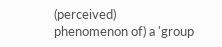(perceived)
phenomenon of) a 'group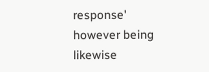response' however being likewise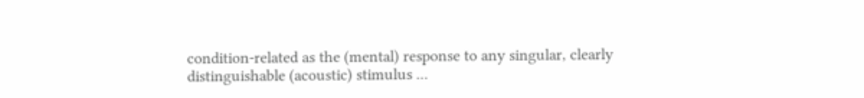condition-related as the (mental) response to any singular, clearly
distinguishable (acoustic) stimulus ...